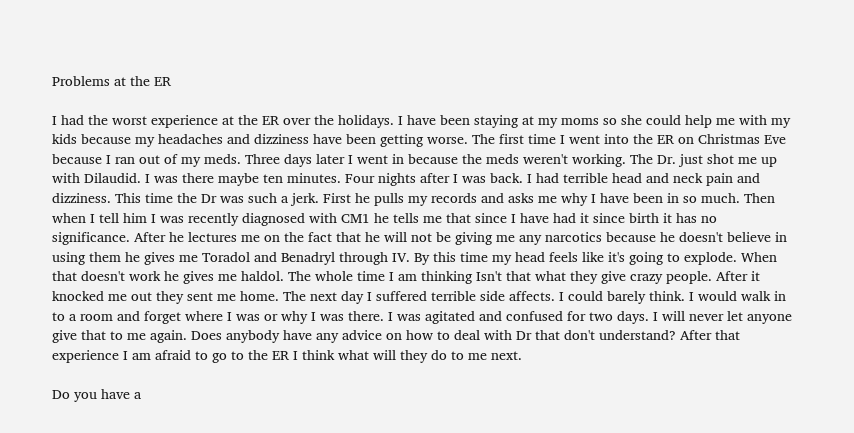Problems at the ER

I had the worst experience at the ER over the holidays. I have been staying at my moms so she could help me with my kids because my headaches and dizziness have been getting worse. The first time I went into the ER on Christmas Eve because I ran out of my meds. Three days later I went in because the meds weren't working. The Dr. just shot me up with Dilaudid. I was there maybe ten minutes. Four nights after I was back. I had terrible head and neck pain and dizziness. This time the Dr was such a jerk. First he pulls my records and asks me why I have been in so much. Then when I tell him I was recently diagnosed with CM1 he tells me that since I have had it since birth it has no significance. After he lectures me on the fact that he will not be giving me any narcotics because he doesn't believe in using them he gives me Toradol and Benadryl through IV. By this time my head feels like it's going to explode. When that doesn't work he gives me haldol. The whole time I am thinking Isn't that what they give crazy people. After it knocked me out they sent me home. The next day I suffered terrible side affects. I could barely think. I would walk in to a room and forget where I was or why I was there. I was agitated and confused for two days. I will never let anyone give that to me again. Does anybody have any advice on how to deal with Dr that don't understand? After that experience I am afraid to go to the ER I think what will they do to me next.

Do you have a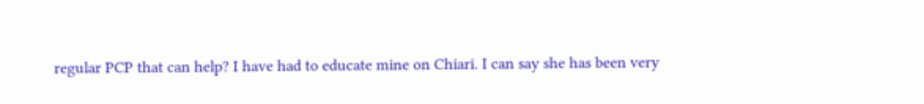regular PCP that can help? I have had to educate mine on Chiari. I can say she has been very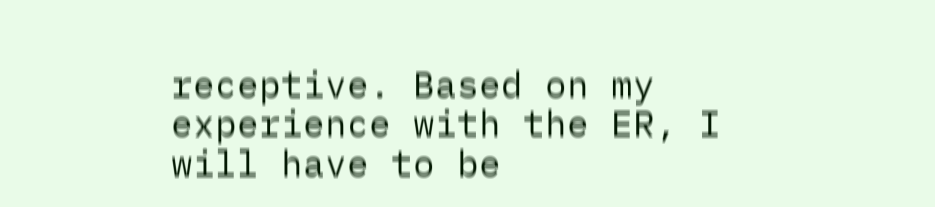receptive. Based on my experience with the ER, I will have to be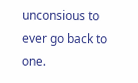unconsious to ever go back to one.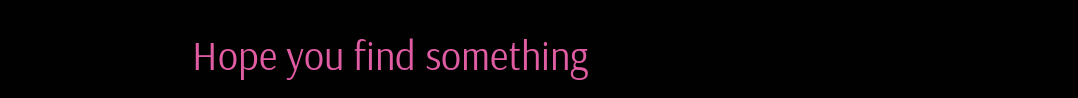Hope you find something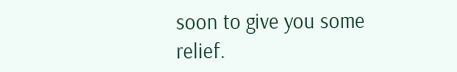soon to give you some relief.